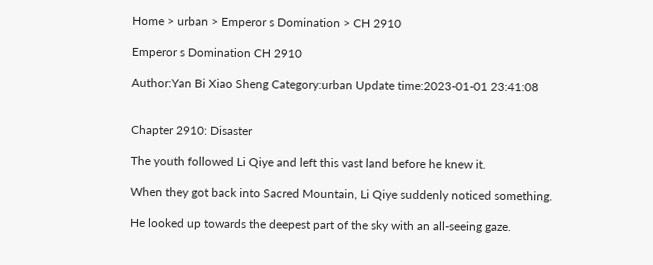Home > urban > Emperor s Domination > CH 2910

Emperor s Domination CH 2910

Author:Yan Bi Xiao Sheng Category:urban Update time:2023-01-01 23:41:08


Chapter 2910: Disaster

The youth followed Li Qiye and left this vast land before he knew it.

When they got back into Sacred Mountain, Li Qiye suddenly noticed something.

He looked up towards the deepest part of the sky with an all-seeing gaze.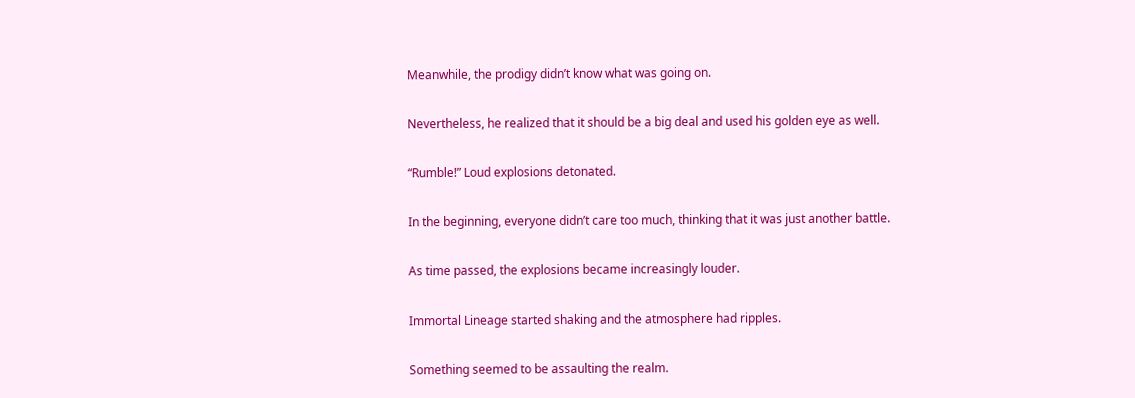Meanwhile, the prodigy didn’t know what was going on.

Nevertheless, he realized that it should be a big deal and used his golden eye as well.

“Rumble!” Loud explosions detonated.

In the beginning, everyone didn’t care too much, thinking that it was just another battle.

As time passed, the explosions became increasingly louder.

Immortal Lineage started shaking and the atmosphere had ripples.

Something seemed to be assaulting the realm.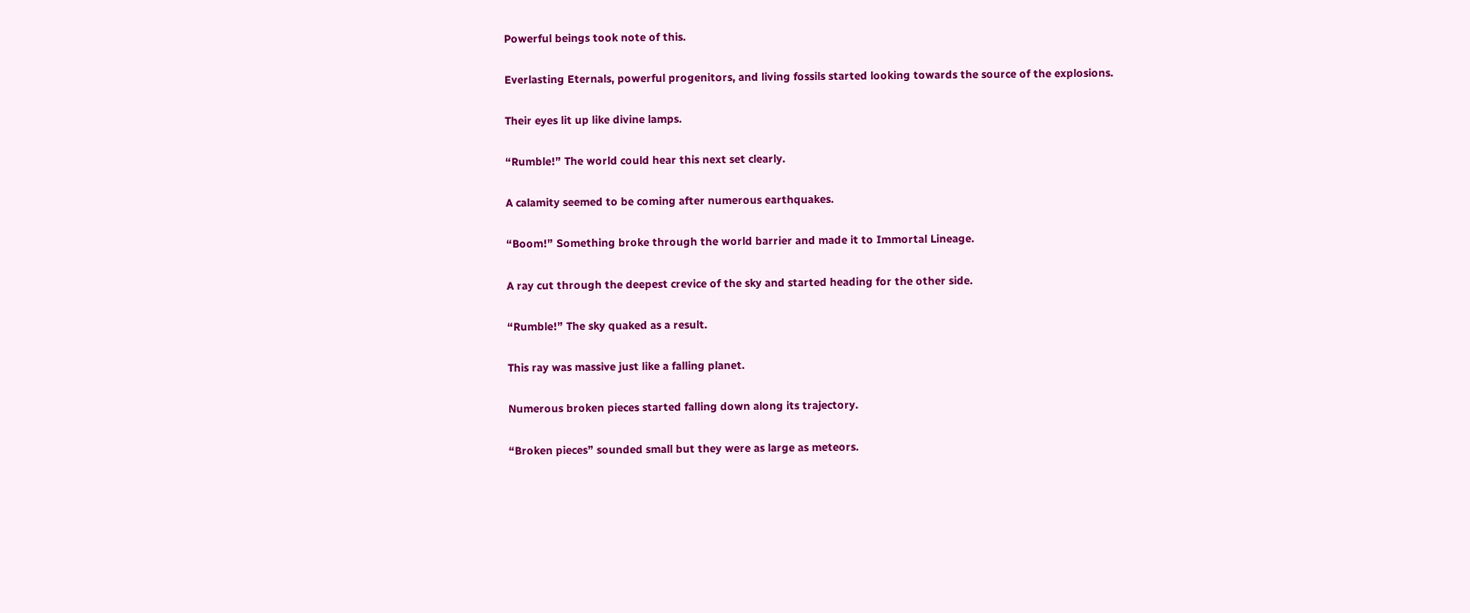Powerful beings took note of this.

Everlasting Eternals, powerful progenitors, and living fossils started looking towards the source of the explosions.

Their eyes lit up like divine lamps.

“Rumble!” The world could hear this next set clearly.

A calamity seemed to be coming after numerous earthquakes.

“Boom!” Something broke through the world barrier and made it to Immortal Lineage.

A ray cut through the deepest crevice of the sky and started heading for the other side.

“Rumble!” The sky quaked as a result.

This ray was massive just like a falling planet.

Numerous broken pieces started falling down along its trajectory.

“Broken pieces” sounded small but they were as large as meteors.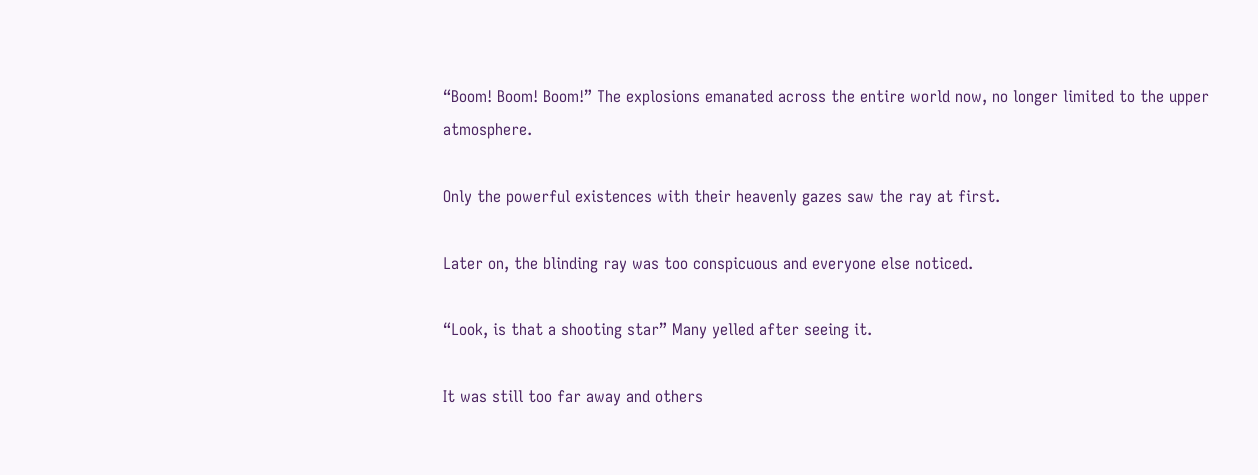“Boom! Boom! Boom!” The explosions emanated across the entire world now, no longer limited to the upper atmosphere.

Only the powerful existences with their heavenly gazes saw the ray at first.

Later on, the blinding ray was too conspicuous and everyone else noticed.

“Look, is that a shooting star” Many yelled after seeing it.

It was still too far away and others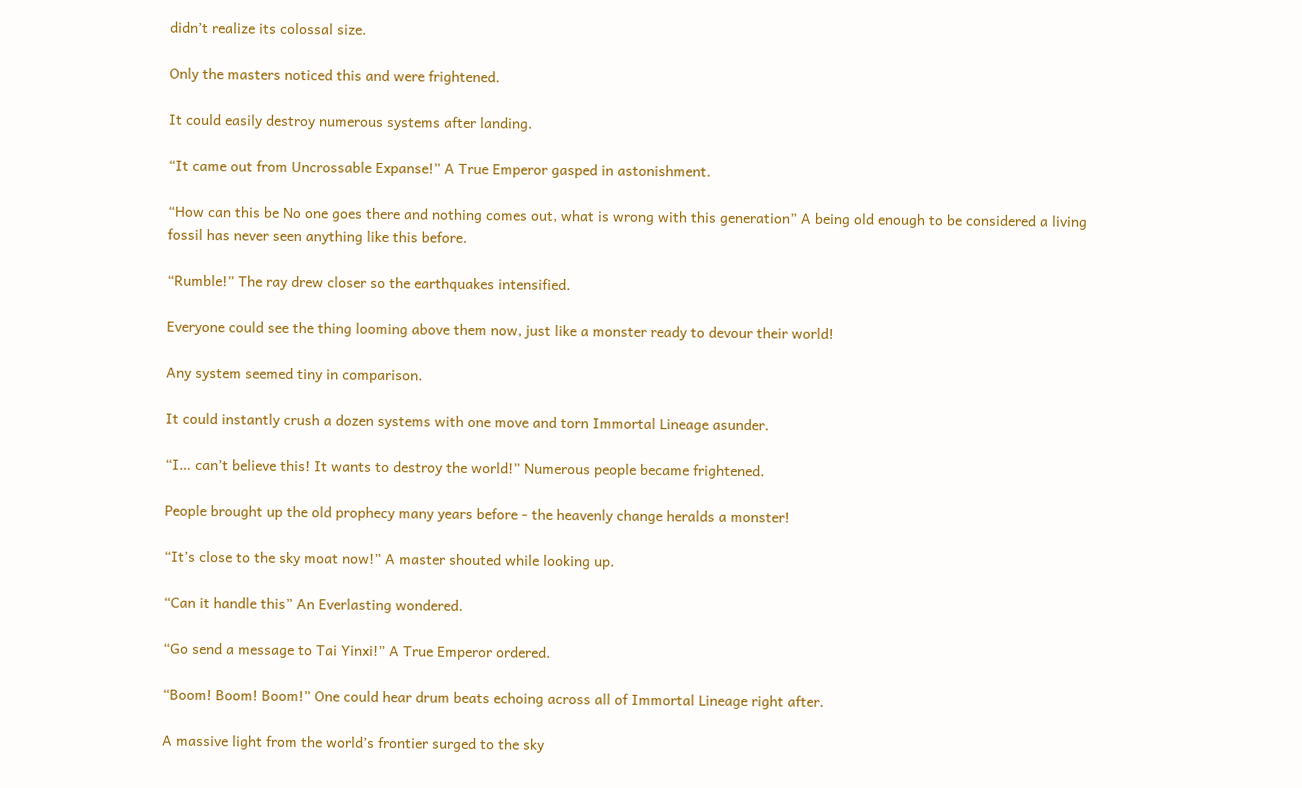didn’t realize its colossal size.

Only the masters noticed this and were frightened.

It could easily destroy numerous systems after landing.

“It came out from Uncrossable Expanse!” A True Emperor gasped in astonishment.

“How can this be No one goes there and nothing comes out, what is wrong with this generation” A being old enough to be considered a living fossil has never seen anything like this before.

“Rumble!” The ray drew closer so the earthquakes intensified.

Everyone could see the thing looming above them now, just like a monster ready to devour their world!

Any system seemed tiny in comparison.

It could instantly crush a dozen systems with one move and torn Immortal Lineage asunder.

“I… can’t believe this! It wants to destroy the world!” Numerous people became frightened.

People brought up the old prophecy many years before - the heavenly change heralds a monster!

“It’s close to the sky moat now!” A master shouted while looking up.

“Can it handle this” An Everlasting wondered.

“Go send a message to Tai Yinxi!” A True Emperor ordered.

“Boom! Boom! Boom!” One could hear drum beats echoing across all of Immortal Lineage right after.

A massive light from the world’s frontier surged to the sky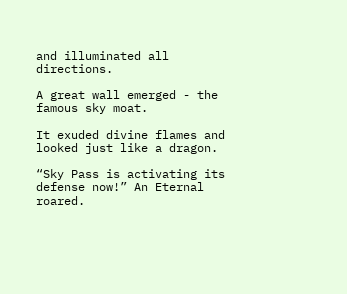and illuminated all directions.

A great wall emerged - the famous sky moat.

It exuded divine flames and looked just like a dragon.

“Sky Pass is activating its defense now!” An Eternal roared.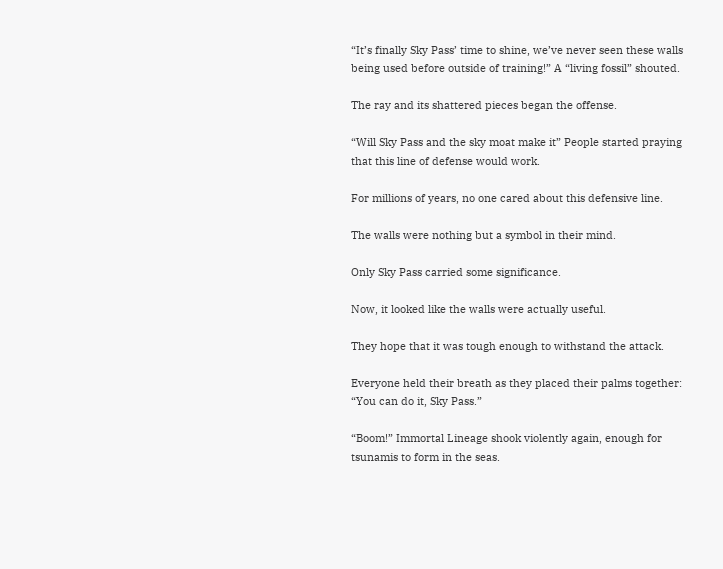“It’s finally Sky Pass’ time to shine, we’ve never seen these walls being used before outside of training!” A “living fossil” shouted.

The ray and its shattered pieces began the offense.

“Will Sky Pass and the sky moat make it” People started praying that this line of defense would work.

For millions of years, no one cared about this defensive line.

The walls were nothing but a symbol in their mind.

Only Sky Pass carried some significance.

Now, it looked like the walls were actually useful.

They hope that it was tough enough to withstand the attack.

Everyone held their breath as they placed their palms together: “You can do it, Sky Pass.”

“Boom!” Immortal Lineage shook violently again, enough for tsunamis to form in the seas.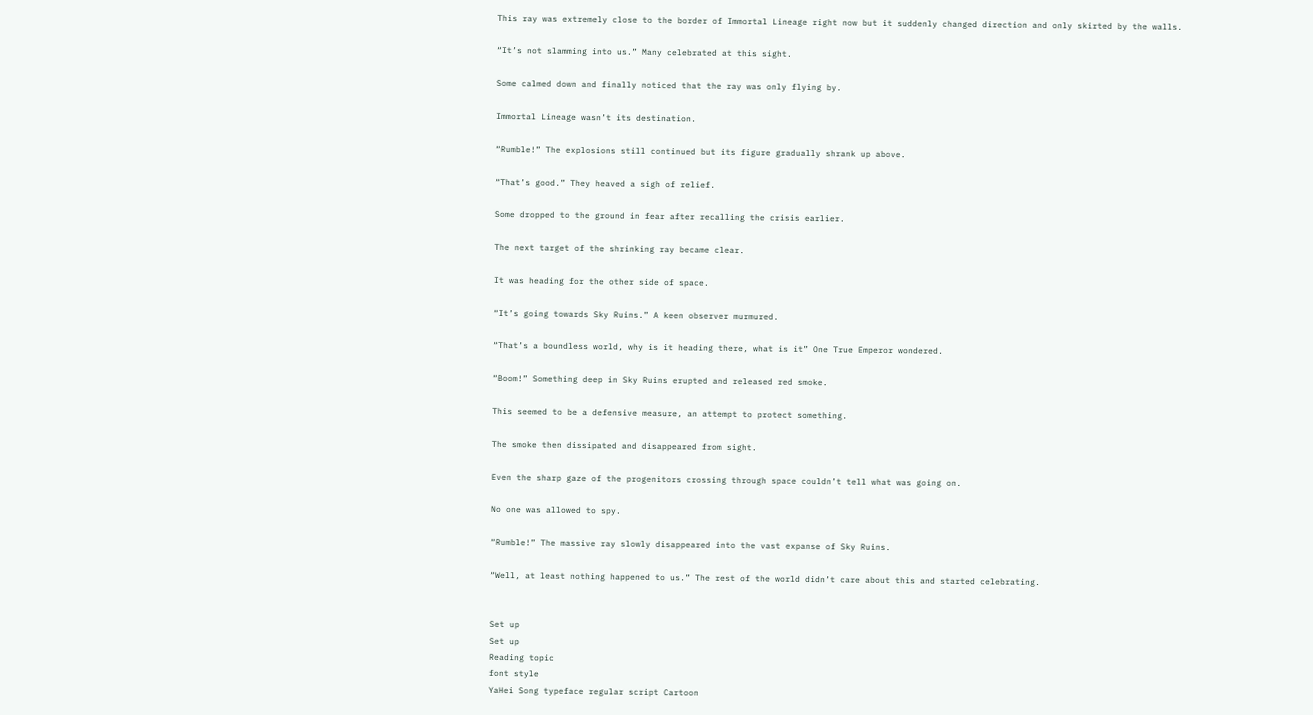This ray was extremely close to the border of Immortal Lineage right now but it suddenly changed direction and only skirted by the walls.

“It’s not slamming into us.” Many celebrated at this sight.

Some calmed down and finally noticed that the ray was only flying by.

Immortal Lineage wasn’t its destination.

“Rumble!” The explosions still continued but its figure gradually shrank up above.

“That’s good.” They heaved a sigh of relief.

Some dropped to the ground in fear after recalling the crisis earlier.

The next target of the shrinking ray became clear.

It was heading for the other side of space.

“It’s going towards Sky Ruins.” A keen observer murmured.

“That’s a boundless world, why is it heading there, what is it” One True Emperor wondered.

“Boom!” Something deep in Sky Ruins erupted and released red smoke.

This seemed to be a defensive measure, an attempt to protect something.

The smoke then dissipated and disappeared from sight.

Even the sharp gaze of the progenitors crossing through space couldn’t tell what was going on.

No one was allowed to spy.

“Rumble!” The massive ray slowly disappeared into the vast expanse of Sky Ruins.

“Well, at least nothing happened to us.” The rest of the world didn’t care about this and started celebrating.


Set up
Set up
Reading topic
font style
YaHei Song typeface regular script Cartoon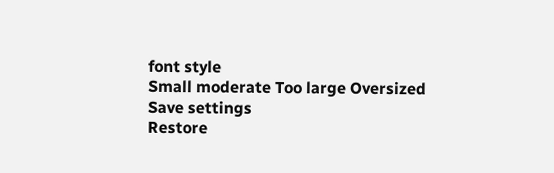font style
Small moderate Too large Oversized
Save settings
Restore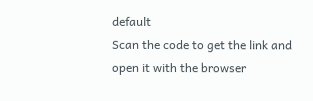default
Scan the code to get the link and open it with the browser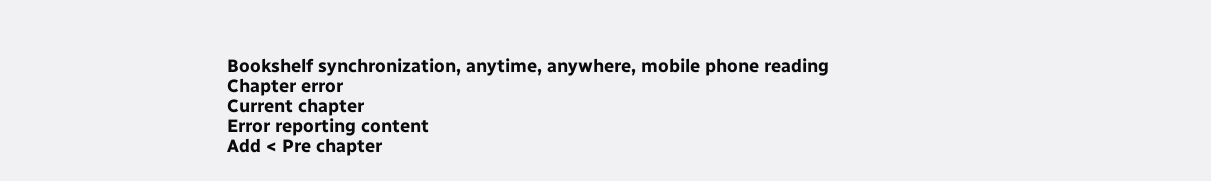Bookshelf synchronization, anytime, anywhere, mobile phone reading
Chapter error
Current chapter
Error reporting content
Add < Pre chapter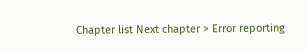Chapter list Next chapter > Error reporting